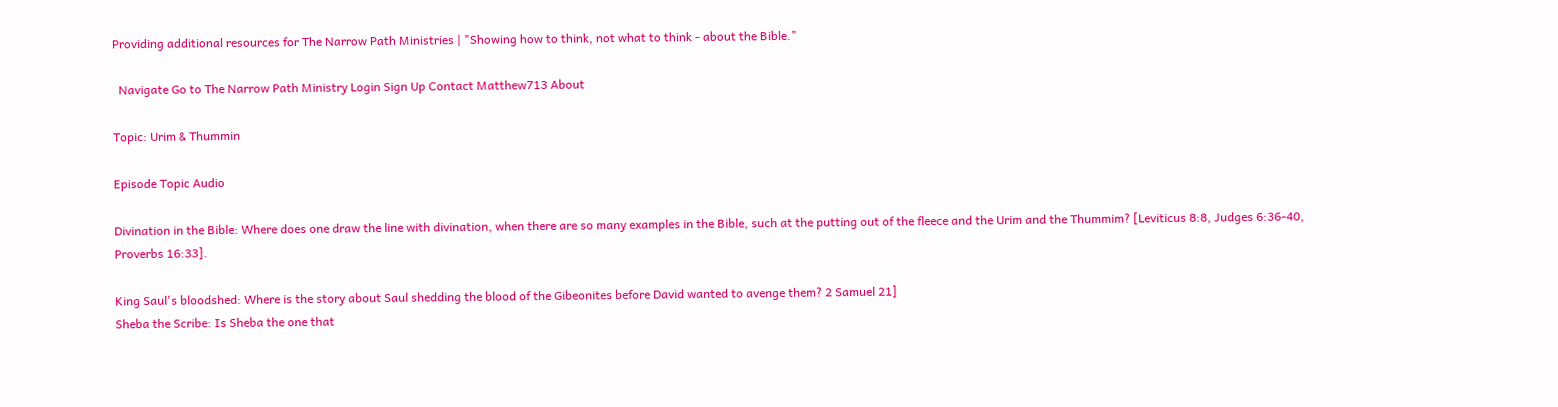Providing additional resources for The Narrow Path Ministries | "Showing how to think, not what to think - about the Bible."

  Navigate Go to The Narrow Path Ministry Login Sign Up Contact Matthew713 About

Topic: Urim & Thummin

Episode Topic Audio

Divination in the Bible: Where does one draw the line with divination, when there are so many examples in the Bible, such at the putting out of the fleece and the Urim and the Thummim? [Leviticus 8:8, Judges 6:36-40, Proverbs 16:33].

King Saul's bloodshed: Where is the story about Saul shedding the blood of the Gibeonites before David wanted to avenge them? 2 Samuel 21]
Sheba the Scribe: Is Sheba the one that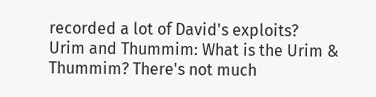recorded a lot of David's exploits?
Urim and Thummim: What is the Urim & Thummim? There's not much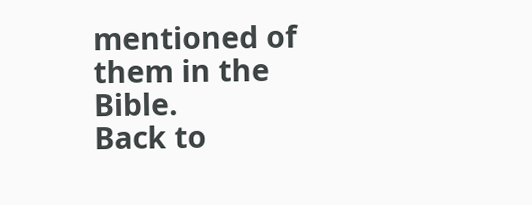mentioned of them in the Bible.
Back to